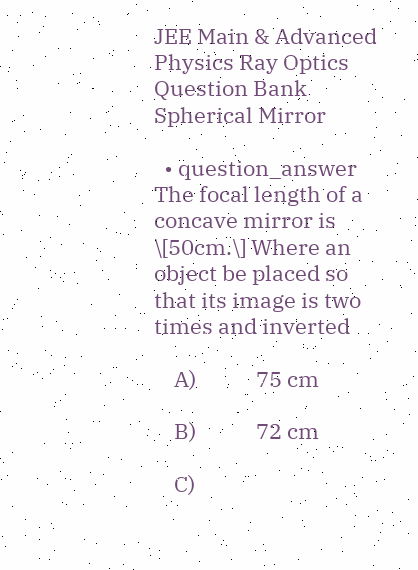JEE Main & Advanced Physics Ray Optics Question Bank Spherical Mirror

  • question_answer The focal length of a concave mirror is \[50cm.\] Where an object be placed so that its image is two times and inverted

    A)            75 cm

    B)            72 cm

    C)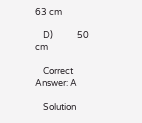63 cm

    D)            50 cm

    Correct Answer: A

    Solution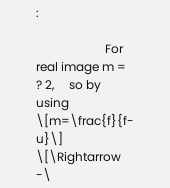:

                       For real image m = ? 2,     so by using \[m=\frac{f}{f-u}\]            \[\Rightarrow -\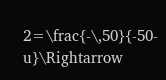2=\frac{-\,50}{-50-u}\Rightarrow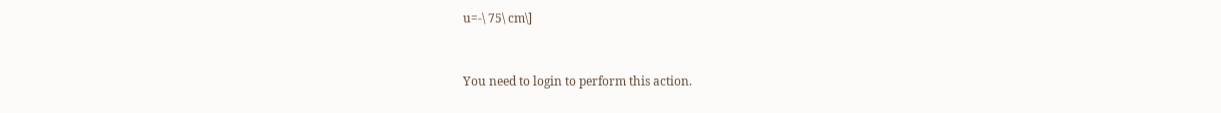u=-\ 75\ cm\]


You need to login to perform this action.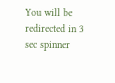You will be redirected in 3 sec spinner